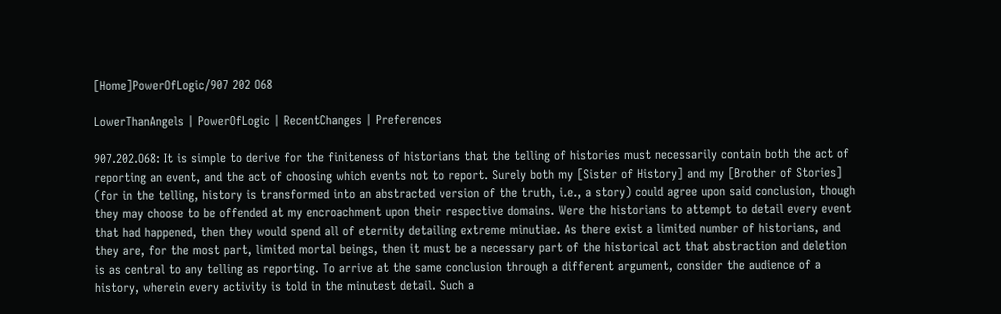[Home]PowerOfLogic/907 202 O68

LowerThanAngels | PowerOfLogic | RecentChanges | Preferences

907.202.O68: It is simple to derive for the finiteness of historians that the telling of histories must necessarily contain both the act of reporting an event, and the act of choosing which events not to report. Surely both my [Sister of History] and my [Brother of Stories] (for in the telling, history is transformed into an abstracted version of the truth, i.e., a story) could agree upon said conclusion, though they may choose to be offended at my encroachment upon their respective domains. Were the historians to attempt to detail every event that had happened, then they would spend all of eternity detailing extreme minutiae. As there exist a limited number of historians, and they are, for the most part, limited mortal beings, then it must be a necessary part of the historical act that abstraction and deletion is as central to any telling as reporting. To arrive at the same conclusion through a different argument, consider the audience of a history, wherein every activity is told in the minutest detail. Such a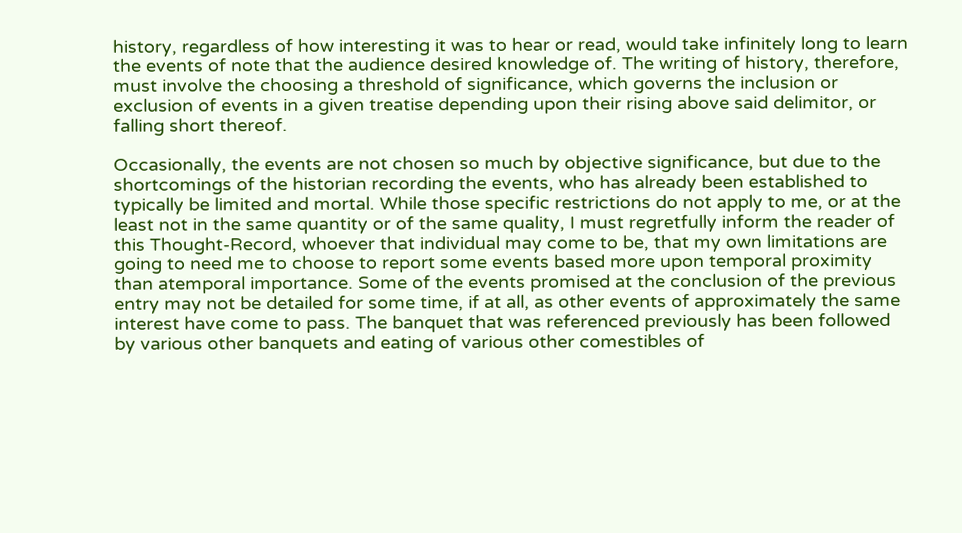history, regardless of how interesting it was to hear or read, would take infinitely long to learn the events of note that the audience desired knowledge of. The writing of history, therefore, must involve the choosing a threshold of significance, which governs the inclusion or exclusion of events in a given treatise depending upon their rising above said delimitor, or falling short thereof.

Occasionally, the events are not chosen so much by objective significance, but due to the shortcomings of the historian recording the events, who has already been established to typically be limited and mortal. While those specific restrictions do not apply to me, or at the least not in the same quantity or of the same quality, I must regretfully inform the reader of this Thought-Record, whoever that individual may come to be, that my own limitations are going to need me to choose to report some events based more upon temporal proximity than atemporal importance. Some of the events promised at the conclusion of the previous entry may not be detailed for some time, if at all, as other events of approximately the same interest have come to pass. The banquet that was referenced previously has been followed by various other banquets and eating of various other comestibles of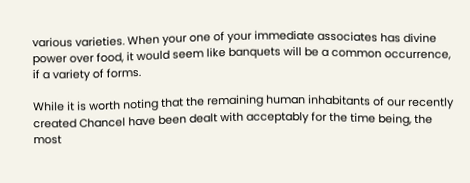various varieties. When your one of your immediate associates has divine power over food, it would seem like banquets will be a common occurrence, if a variety of forms.

While it is worth noting that the remaining human inhabitants of our recently created Chancel have been dealt with acceptably for the time being, the most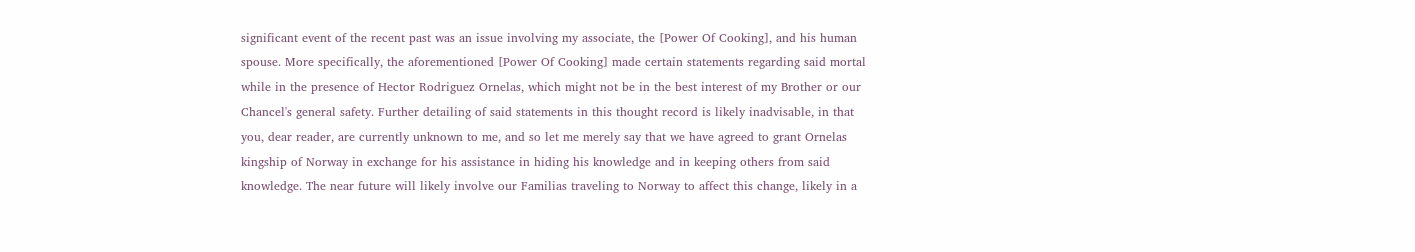significant event of the recent past was an issue involving my associate, the [Power Of Cooking], and his human spouse. More specifically, the aforementioned [Power Of Cooking] made certain statements regarding said mortal while in the presence of Hector Rodriguez Ornelas, which might not be in the best interest of my Brother or our Chancel's general safety. Further detailing of said statements in this thought record is likely inadvisable, in that you, dear reader, are currently unknown to me, and so let me merely say that we have agreed to grant Ornelas kingship of Norway in exchange for his assistance in hiding his knowledge and in keeping others from said knowledge. The near future will likely involve our Familias traveling to Norway to affect this change, likely in a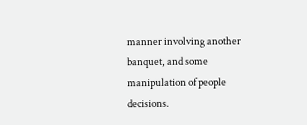manner involving another banquet, and some manipulation of people decisions.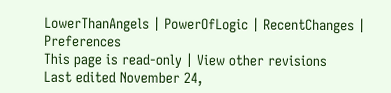LowerThanAngels | PowerOfLogic | RecentChanges | Preferences
This page is read-only | View other revisions
Last edited November 24,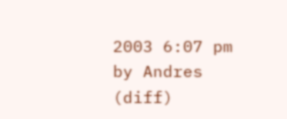2003 6:07 pm by Andres (diff)